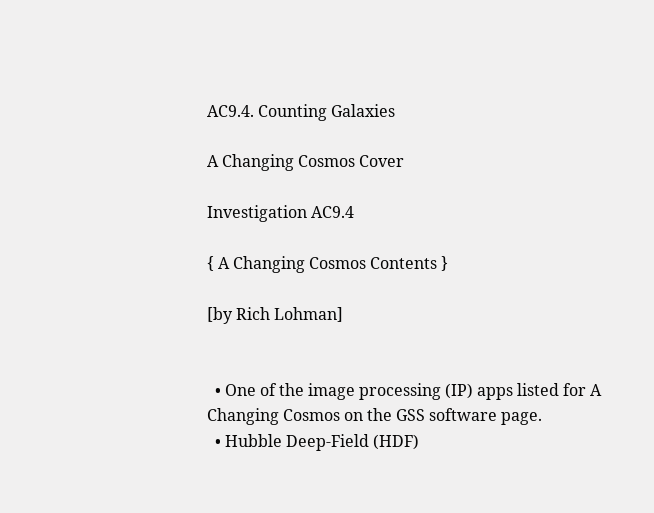AC9.4. Counting Galaxies

A Changing Cosmos Cover

Investigation AC9.4

{ A Changing Cosmos Contents }

[by Rich Lohman]


  • One of the image processing (IP) apps listed for A Changing Cosmos on the GSS software page.
  • Hubble Deep-Field (HDF)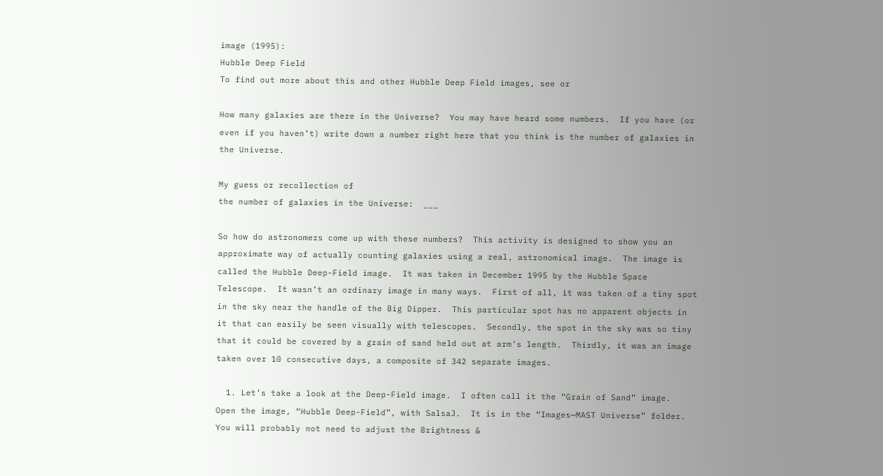image (1995):
Hubble Deep Field
To find out more about this and other Hubble Deep Field images, see or

How many galaxies are there in the Universe?  You may have heard some numbers.  If you have (or even if you haven’t) write down a number right here that you think is the number of galaxies in the Universe.

My guess or recollection of
the number of galaxies in the Universe:  ___

So how do astronomers come up with these numbers?  This activity is designed to show you an approximate way of actually counting galaxies using a real, astronomical image.  The image is called the Hubble Deep-Field image.  It was taken in December 1995 by the Hubble Space Telescope.  It wasn’t an ordinary image in many ways.  First of all, it was taken of a tiny spot in the sky near the handle of the Big Dipper.  This particular spot has no apparent objects in it that can easily be seen visually with telescopes.  Secondly, the spot in the sky was so tiny that it could be covered by a grain of sand held out at arm’s length.  Thirdly, it was an image taken over 10 consecutive days, a composite of 342 separate images.

  1. Let’s take a look at the Deep-Field image.  I often call it the “Grain of Sand” image.  Open the image, “Hubble Deep-Field”, with SalsaJ.  It is in the “Images—MAST Universe” folder.  You will probably not need to adjust the Brightness &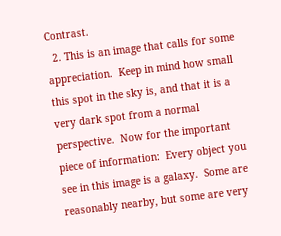Contrast.
  2. This is an image that calls for some appreciation.  Keep in mind how small this spot in the sky is, and that it is a very dark spot from a normal perspective.  Now for the important piece of information:  Every object you see in this image is a galaxy.  Some are reasonably nearby, but some are very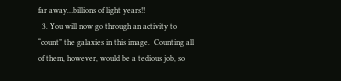far away…billions of light years!!
  3. You will now go through an activity to “count” the galaxies in this image.  Counting all of them, however, would be a tedious job, so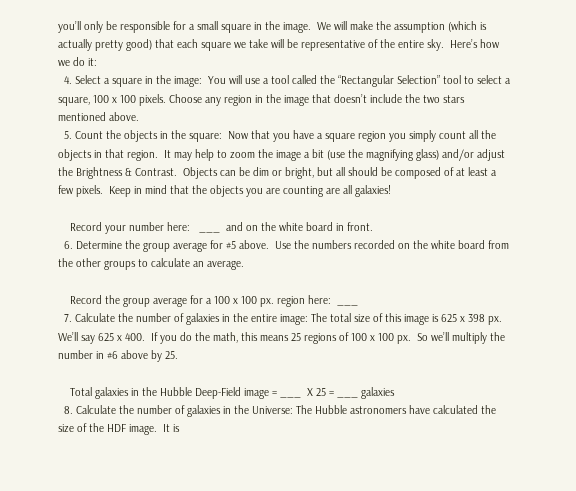you’ll only be responsible for a small square in the image.  We will make the assumption (which is actually pretty good) that each square we take will be representative of the entire sky.  Here’s how we do it:
  4. Select a square in the image:  You will use a tool called the “Rectangular Selection” tool to select a square, 100 x 100 pixels. Choose any region in the image that doesn’t include the two stars mentioned above.
  5. Count the objects in the square:  Now that you have a square region you simply count all the objects in that region.  It may help to zoom the image a bit (use the magnifying glass) and/or adjust the Brightness & Contrast.  Objects can be dim or bright, but all should be composed of at least a few pixels.  Keep in mind that the objects you are counting are all galaxies!

    Record your number here:   ___  and on the white board in front.
  6. Determine the group average for #5 above.  Use the numbers recorded on the white board from the other groups to calculate an average.

    Record the group average for a 100 x 100 px. region here:  ___
  7. Calculate the number of galaxies in the entire image: The total size of this image is 625 x 398 px.  We’ll say 625 x 400.  If you do the math, this means 25 regions of 100 x 100 px.  So we’ll multiply the number in #6 above by 25.

    Total galaxies in the Hubble Deep-Field image = ___  X 25 = ___ galaxies
  8. Calculate the number of galaxies in the Universe: The Hubble astronomers have calculated the size of the HDF image.  It is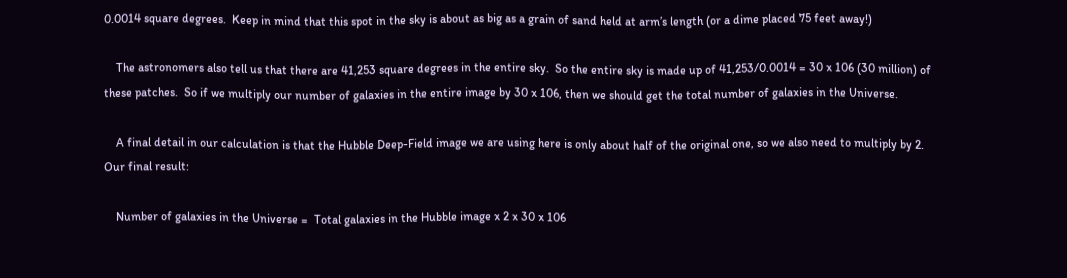0.0014 square degrees.  Keep in mind that this spot in the sky is about as big as a grain of sand held at arm’s length (or a dime placed 75 feet away!)

    The astronomers also tell us that there are 41,253 square degrees in the entire sky.  So the entire sky is made up of 41,253/0.0014 = 30 x 106 (30 million) of these patches.  So if we multiply our number of galaxies in the entire image by 30 x 106, then we should get the total number of galaxies in the Universe.

    A final detail in our calculation is that the Hubble Deep-Field image we are using here is only about half of the original one, so we also need to multiply by 2.  Our final result:

    Number of galaxies in the Universe =  Total galaxies in the Hubble image x 2 x 30 x 106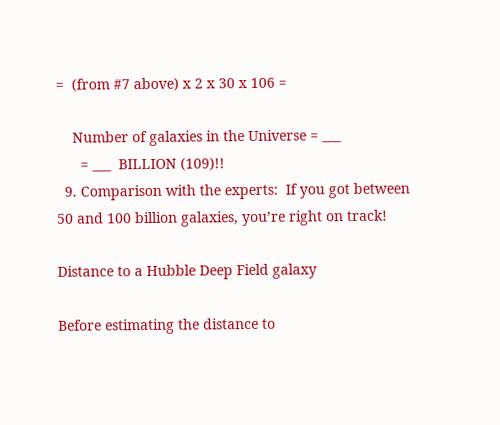=  (from #7 above) x 2 x 30 x 106 =

    Number of galaxies in the Universe = ___
      = ___  BILLION (109)!!
  9. Comparison with the experts:  If you got between 50 and 100 billion galaxies, you’re right on track!

Distance to a Hubble Deep Field galaxy

Before estimating the distance to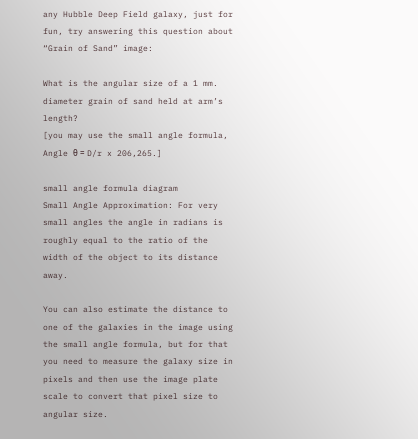any Hubble Deep Field galaxy, just for fun, try answering this question about “Grain of Sand” image:

What is the angular size of a 1 mm. diameter grain of sand held at arm’s length?
[you may use the small angle formula, Angle θ = D/r x 206,265.]

small angle formula diagram
Small Angle Approximation: For very small angles the angle in radians is roughly equal to the ratio of the width of the object to its distance away.

You can also estimate the distance to one of the galaxies in the image using the small angle formula, but for that you need to measure the galaxy size in pixels and then use the image plate scale to convert that pixel size to angular size.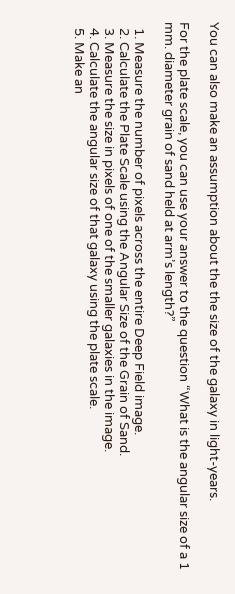You can also make an assumption about the the size of the galaxy in light-years.

For the plate scale, you can use your answer to the question “What is the angular size of a 1 mm. diameter grain of sand held at arm’s length?”

  1. Measure the number of pixels across the entire Deep Field image.
  2. Calculate the Plate Scale using the Angular Size of the Grain of Sand.
  3. Measure the size in pixels of one of the smaller galaxies in the image.
  4. Calculate the angular size of that galaxy using the plate scale.
  5. Make an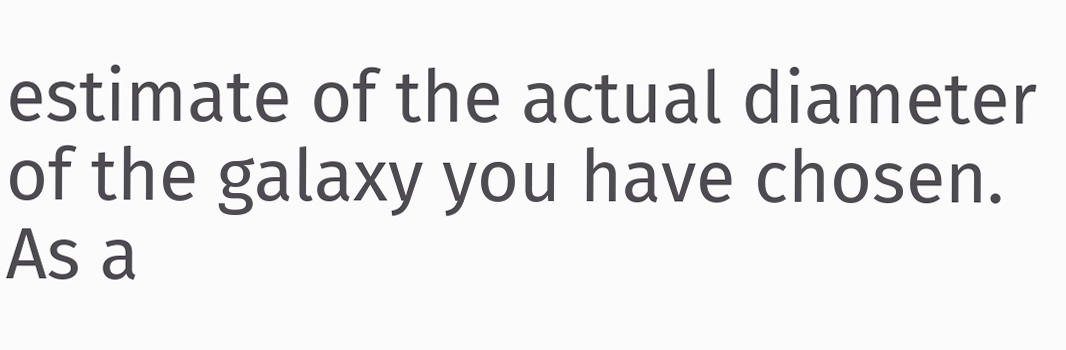estimate of the actual diameter of the galaxy you have chosen.  As a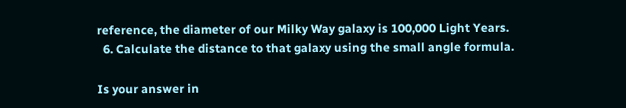reference, the diameter of our Milky Way galaxy is 100,000 Light Years.
  6. Calculate the distance to that galaxy using the small angle formula.

Is your answer in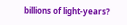billions of light-years?